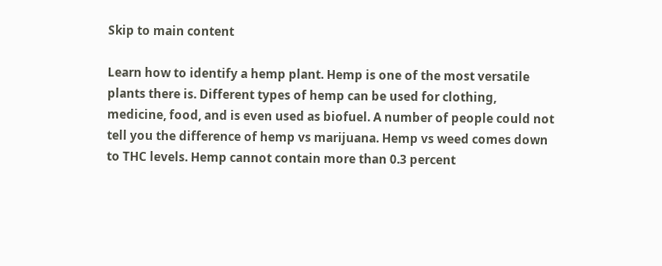Skip to main content

Learn how to identify a hemp plant. Hemp is one of the most versatile plants there is. Different types of hemp can be used for clothing, medicine, food, and is even used as biofuel. A number of people could not tell you the difference of hemp vs marijuana. Hemp vs weed comes down to THC levels. Hemp cannot contain more than 0.3 percent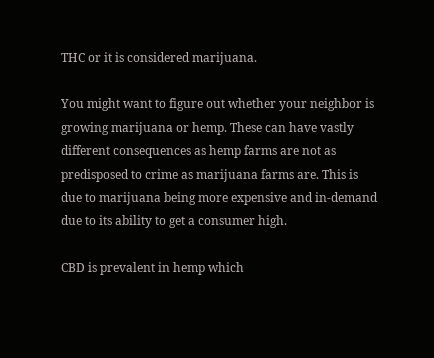THC or it is considered marijuana.

You might want to figure out whether your neighbor is growing marijuana or hemp. These can have vastly different consequences as hemp farms are not as predisposed to crime as marijuana farms are. This is due to marijuana being more expensive and in-demand due to its ability to get a consumer high.

CBD is prevalent in hemp which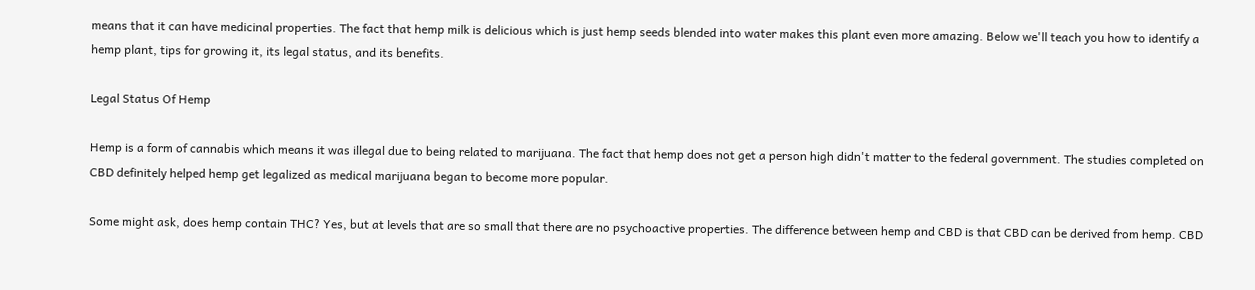means that it can have medicinal properties. The fact that hemp milk is delicious which is just hemp seeds blended into water makes this plant even more amazing. Below we'll teach you how to identify a hemp plant, tips for growing it, its legal status, and its benefits.

Legal Status Of Hemp

Hemp is a form of cannabis which means it was illegal due to being related to marijuana. The fact that hemp does not get a person high didn't matter to the federal government. The studies completed on CBD definitely helped hemp get legalized as medical marijuana began to become more popular.

Some might ask, does hemp contain THC? Yes, but at levels that are so small that there are no psychoactive properties. The difference between hemp and CBD is that CBD can be derived from hemp. CBD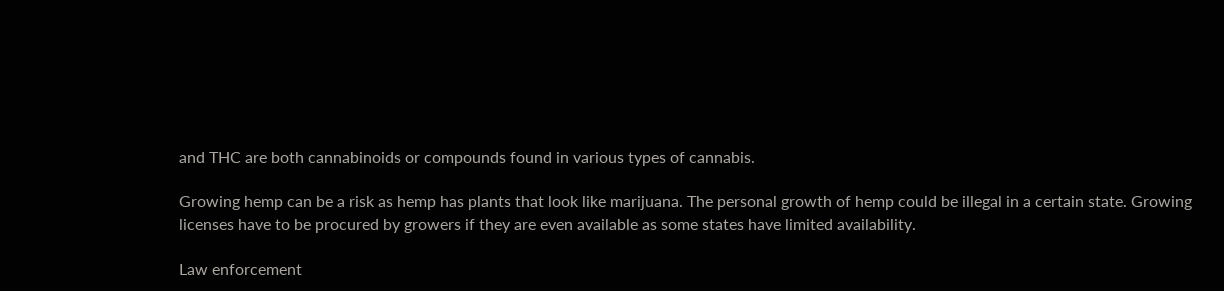and THC are both cannabinoids or compounds found in various types of cannabis.

Growing hemp can be a risk as hemp has plants that look like marijuana. The personal growth of hemp could be illegal in a certain state. Growing licenses have to be procured by growers if they are even available as some states have limited availability.

Law enforcement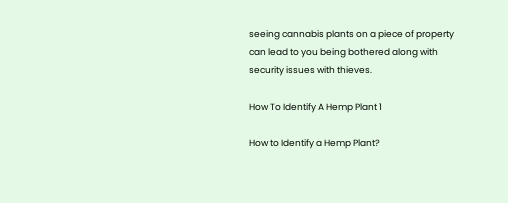seeing cannabis plants on a piece of property can lead to you being bothered along with security issues with thieves.

How To Identify A Hemp Plant 1

How to Identify a Hemp Plant?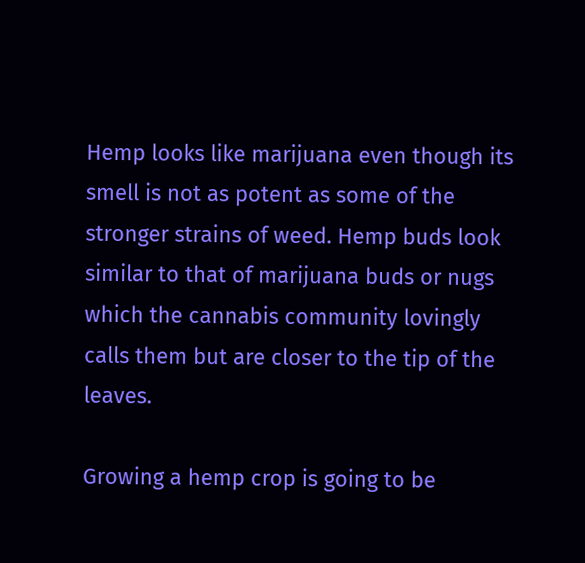Hemp looks like marijuana even though its smell is not as potent as some of the stronger strains of weed. Hemp buds look similar to that of marijuana buds or nugs which the cannabis community lovingly calls them but are closer to the tip of the leaves.

Growing a hemp crop is going to be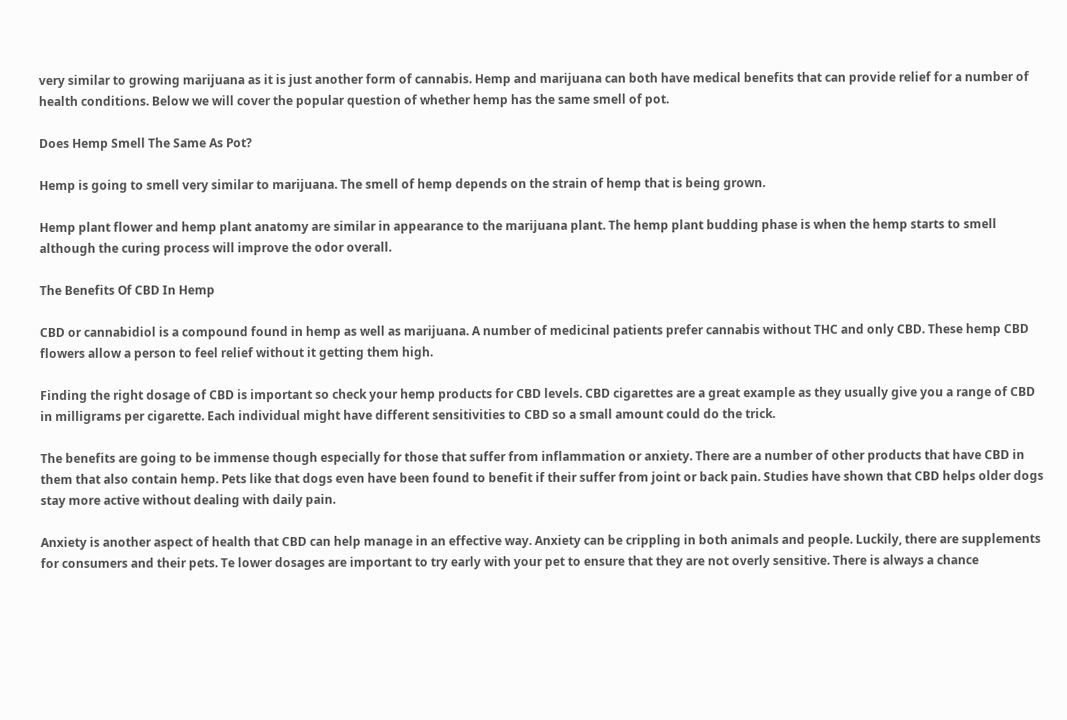very similar to growing marijuana as it is just another form of cannabis. Hemp and marijuana can both have medical benefits that can provide relief for a number of health conditions. Below we will cover the popular question of whether hemp has the same smell of pot.

Does Hemp Smell The Same As Pot?

Hemp is going to smell very similar to marijuana. The smell of hemp depends on the strain of hemp that is being grown.

Hemp plant flower and hemp plant anatomy are similar in appearance to the marijuana plant. The hemp plant budding phase is when the hemp starts to smell although the curing process will improve the odor overall.

The Benefits Of CBD In Hemp

CBD or cannabidiol is a compound found in hemp as well as marijuana. A number of medicinal patients prefer cannabis without THC and only CBD. These hemp CBD flowers allow a person to feel relief without it getting them high.

Finding the right dosage of CBD is important so check your hemp products for CBD levels. CBD cigarettes are a great example as they usually give you a range of CBD in milligrams per cigarette. Each individual might have different sensitivities to CBD so a small amount could do the trick.

The benefits are going to be immense though especially for those that suffer from inflammation or anxiety. There are a number of other products that have CBD in them that also contain hemp. Pets like that dogs even have been found to benefit if their suffer from joint or back pain. Studies have shown that CBD helps older dogs stay more active without dealing with daily pain.

Anxiety is another aspect of health that CBD can help manage in an effective way. Anxiety can be crippling in both animals and people. Luckily, there are supplements for consumers and their pets. Te lower dosages are important to try early with your pet to ensure that they are not overly sensitive. There is always a chance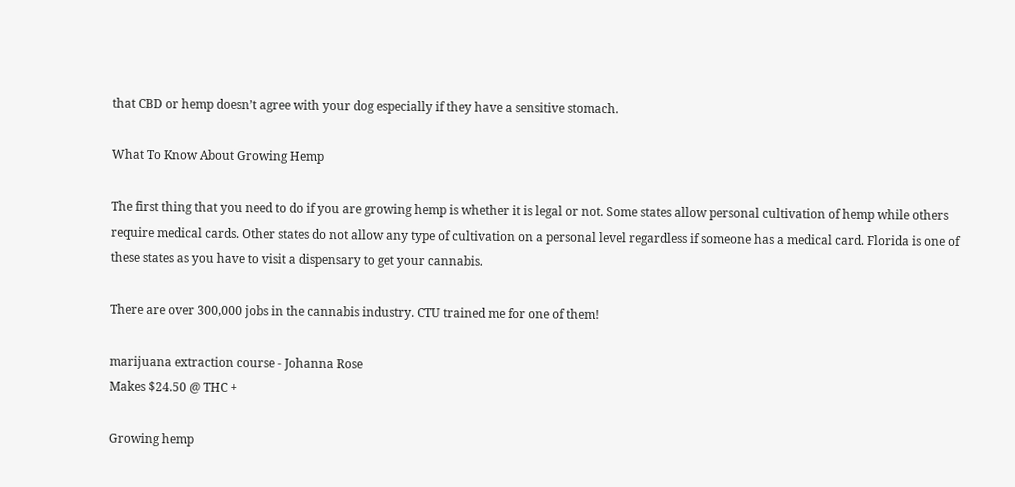that CBD or hemp doesn’t agree with your dog especially if they have a sensitive stomach.

What To Know About Growing Hemp

The first thing that you need to do if you are growing hemp is whether it is legal or not. Some states allow personal cultivation of hemp while others require medical cards. Other states do not allow any type of cultivation on a personal level regardless if someone has a medical card. Florida is one of these states as you have to visit a dispensary to get your cannabis.

There are over 300,000 jobs in the cannabis industry. CTU trained me for one of them!

marijuana extraction course - Johanna Rose
Makes $24.50 @ THC +

Growing hemp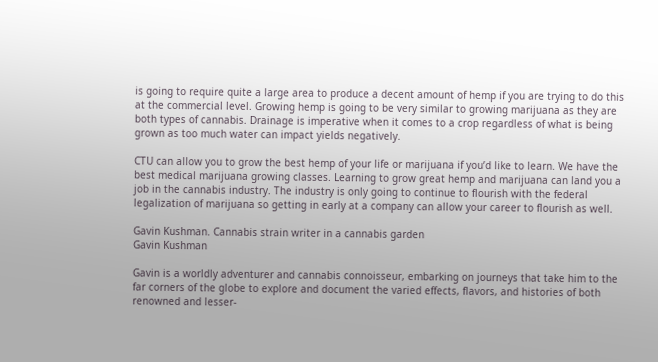is going to require quite a large area to produce a decent amount of hemp if you are trying to do this at the commercial level. Growing hemp is going to be very similar to growing marijuana as they are both types of cannabis. Drainage is imperative when it comes to a crop regardless of what is being grown as too much water can impact yields negatively.

CTU can allow you to grow the best hemp of your life or marijuana if you’d like to learn. We have the best medical marijuana growing classes. Learning to grow great hemp and marijuana can land you a job in the cannabis industry. The industry is only going to continue to flourish with the federal legalization of marijuana so getting in early at a company can allow your career to flourish as well.

Gavin Kushman. Cannabis strain writer in a cannabis garden
Gavin Kushman

Gavin is a worldly adventurer and cannabis connoisseur, embarking on journeys that take him to the far corners of the globe to explore and document the varied effects, flavors, and histories of both renowned and lesser-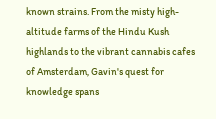known strains. From the misty high-altitude farms of the Hindu Kush highlands to the vibrant cannabis cafes of Amsterdam, Gavin's quest for knowledge spans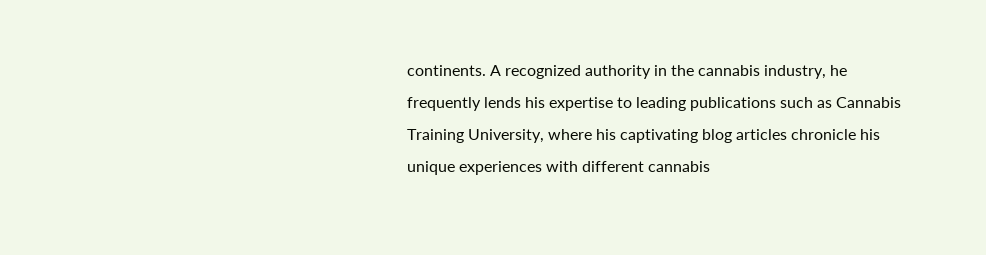continents. A recognized authority in the cannabis industry, he frequently lends his expertise to leading publications such as Cannabis Training University, where his captivating blog articles chronicle his unique experiences with different cannabis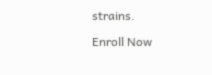strains.

Enroll Now